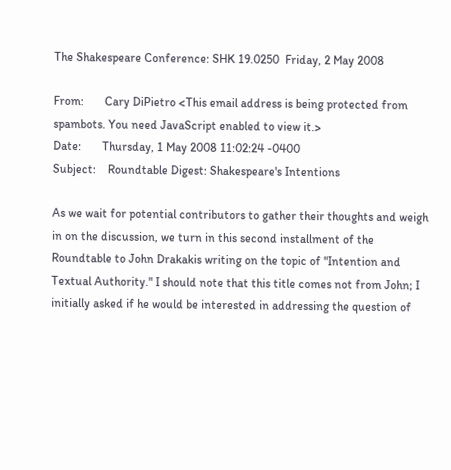The Shakespeare Conference: SHK 19.0250  Friday, 2 May 2008

From:       Cary DiPietro <This email address is being protected from spambots. You need JavaScript enabled to view it.>
Date:       Thursday, 1 May 2008 11:02:24 -0400
Subject:    Roundtable Digest: Shakespeare's Intentions

As we wait for potential contributors to gather their thoughts and weigh
in on the discussion, we turn in this second installment of the
Roundtable to John Drakakis writing on the topic of "Intention and
Textual Authority." I should note that this title comes not from John; I
initially asked if he would be interested in addressing the question of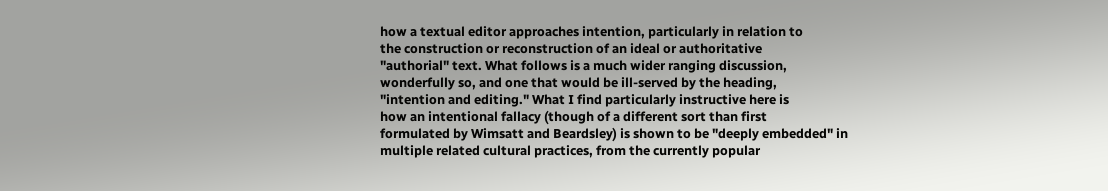how a textual editor approaches intention, particularly in relation to
the construction or reconstruction of an ideal or authoritative
"authorial" text. What follows is a much wider ranging discussion,
wonderfully so, and one that would be ill-served by the heading,
"intention and editing." What I find particularly instructive here is
how an intentional fallacy (though of a different sort than first
formulated by Wimsatt and Beardsley) is shown to be "deeply embedded" in
multiple related cultural practices, from the currently popular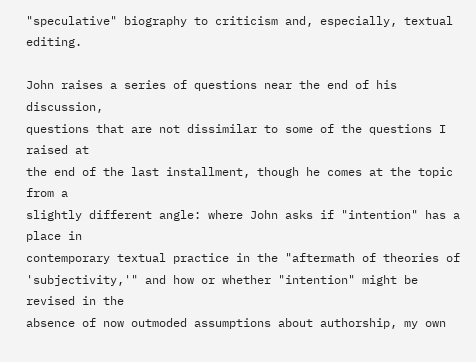"speculative" biography to criticism and, especially, textual editing.

John raises a series of questions near the end of his discussion,
questions that are not dissimilar to some of the questions I raised at
the end of the last installment, though he comes at the topic from a
slightly different angle: where John asks if "intention" has a place in
contemporary textual practice in the "aftermath of theories of
'subjectivity,'" and how or whether "intention" might be revised in the
absence of now outmoded assumptions about authorship, my own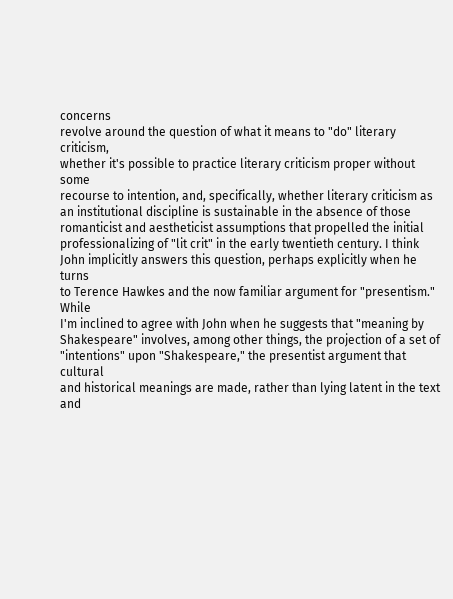concerns
revolve around the question of what it means to "do" literary criticism,
whether it's possible to practice literary criticism proper without some
recourse to intention, and, specifically, whether literary criticism as
an institutional discipline is sustainable in the absence of those
romanticist and aestheticist assumptions that propelled the initial
professionalizing of "lit crit" in the early twentieth century. I think
John implicitly answers this question, perhaps explicitly when he turns
to Terence Hawkes and the now familiar argument for "presentism." While
I'm inclined to agree with John when he suggests that "meaning by
Shakespeare" involves, among other things, the projection of a set of
"intentions" upon "Shakespeare," the presentist argument that cultural
and historical meanings are made, rather than lying latent in the text
and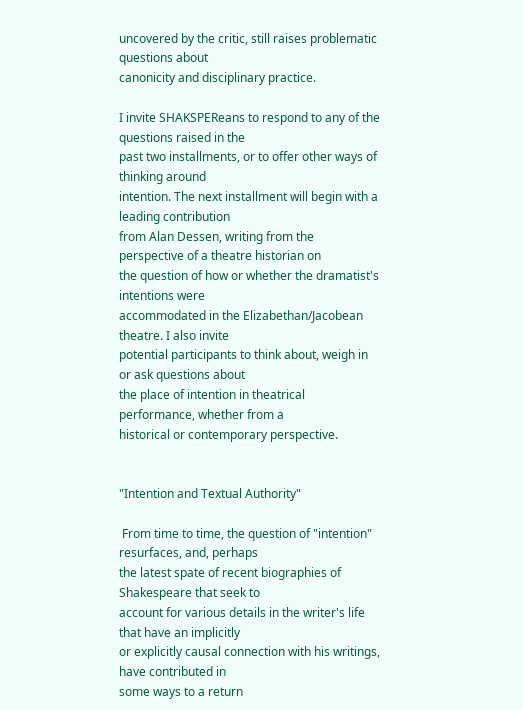uncovered by the critic, still raises problematic questions about
canonicity and disciplinary practice.

I invite SHAKSPEReans to respond to any of the questions raised in the
past two installments, or to offer other ways of thinking around
intention. The next installment will begin with a leading contribution
from Alan Dessen, writing from the perspective of a theatre historian on
the question of how or whether the dramatist's intentions were
accommodated in the Elizabethan/Jacobean theatre. I also invite
potential participants to think about, weigh in or ask questions about
the place of intention in theatrical performance, whether from a
historical or contemporary perspective.


"Intention and Textual Authority"

 From time to time, the question of "intention" resurfaces, and, perhaps
the latest spate of recent biographies of Shakespeare that seek to
account for various details in the writer's life that have an implicitly
or explicitly causal connection with his writings, have contributed in
some ways to a return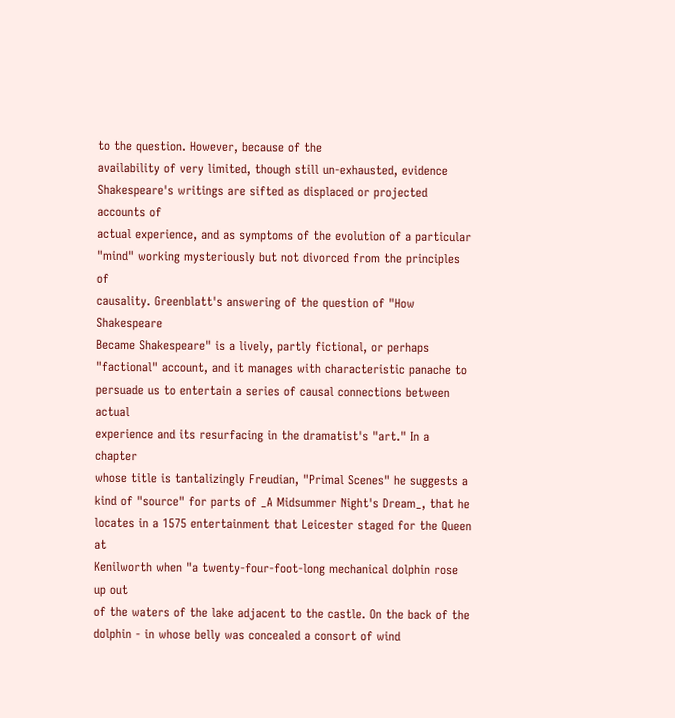to the question. However, because of the
availability of very limited, though still un-exhausted, evidence
Shakespeare's writings are sifted as displaced or projected accounts of
actual experience, and as symptoms of the evolution of a particular
"mind" working mysteriously but not divorced from the principles of
causality. Greenblatt's answering of the question of "How Shakespeare
Became Shakespeare" is a lively, partly fictional, or perhaps
"factional" account, and it manages with characteristic panache to
persuade us to entertain a series of causal connections between actual
experience and its resurfacing in the dramatist's "art." In a chapter
whose title is tantalizingly Freudian, "Primal Scenes" he suggests a
kind of "source" for parts of _A Midsummer Night's Dream_, that he
locates in a 1575 entertainment that Leicester staged for the Queen at
Kenilworth when "a twenty-four-foot-long mechanical dolphin rose up out
of the waters of the lake adjacent to the castle. On the back of the
dolphin - in whose belly was concealed a consort of wind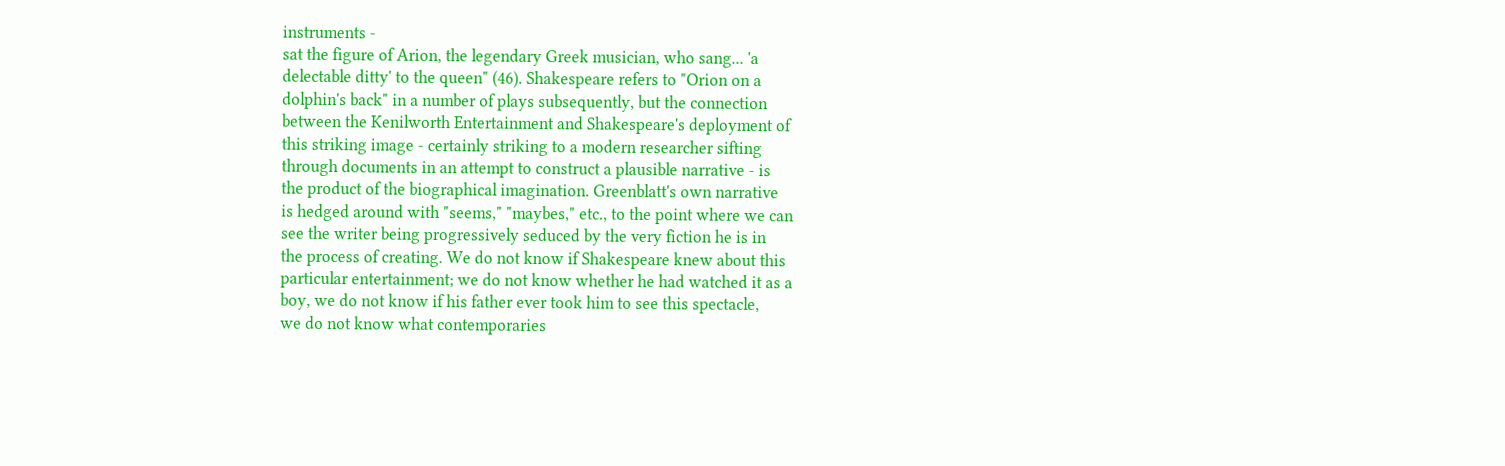instruments -
sat the figure of Arion, the legendary Greek musician, who sang... 'a
delectable ditty' to the queen" (46). Shakespeare refers to "Orion on a
dolphin's back" in a number of plays subsequently, but the connection
between the Kenilworth Entertainment and Shakespeare's deployment of
this striking image - certainly striking to a modern researcher sifting
through documents in an attempt to construct a plausible narrative - is
the product of the biographical imagination. Greenblatt's own narrative
is hedged around with "seems," "maybes," etc., to the point where we can
see the writer being progressively seduced by the very fiction he is in
the process of creating. We do not know if Shakespeare knew about this
particular entertainment; we do not know whether he had watched it as a
boy, we do not know if his father ever took him to see this spectacle,
we do not know what contemporaries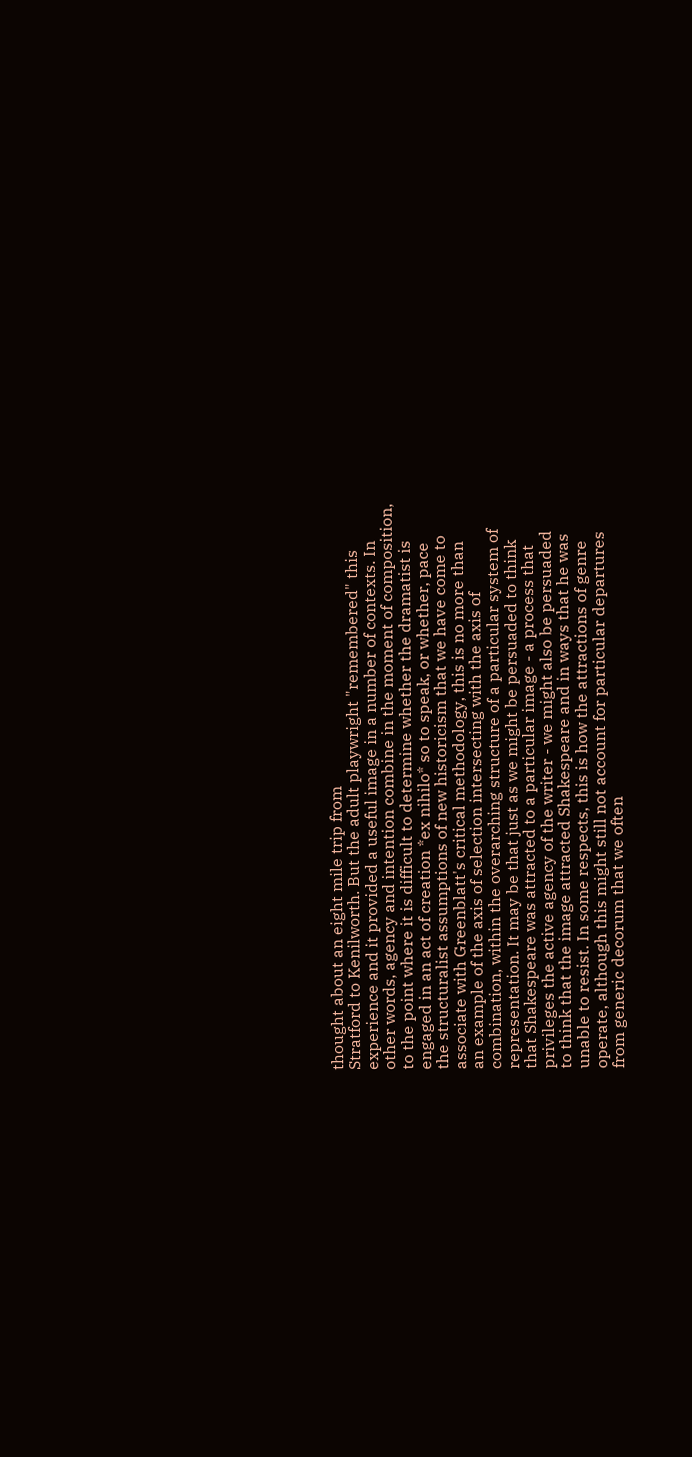thought about an eight mile trip from
Stratford to Kenilworth. But the adult playwright "remembered" this
experience and it provided a useful image in a number of contexts. In
other words, agency and intention combine in the moment of composition,
to the point where it is difficult to determine whether the dramatist is
engaged in an act of creation *ex nihilo* so to speak, or whether, pace
the structuralist assumptions of new historicism that we have come to
associate with Greenblatt's critical methodology, this is no more than
an example of the axis of selection intersecting with the axis of
combination, within the overarching structure of a particular system of
representation. It may be that just as we might be persuaded to think
that Shakespeare was attracted to a particular image - a process that
privileges the active agency of the writer - we might also be persuaded
to think that the image attracted Shakespeare and in ways that he was
unable to resist. In some respects, this is how the attractions of genre
operate, although this might still not account for particular departures
from generic decorum that we often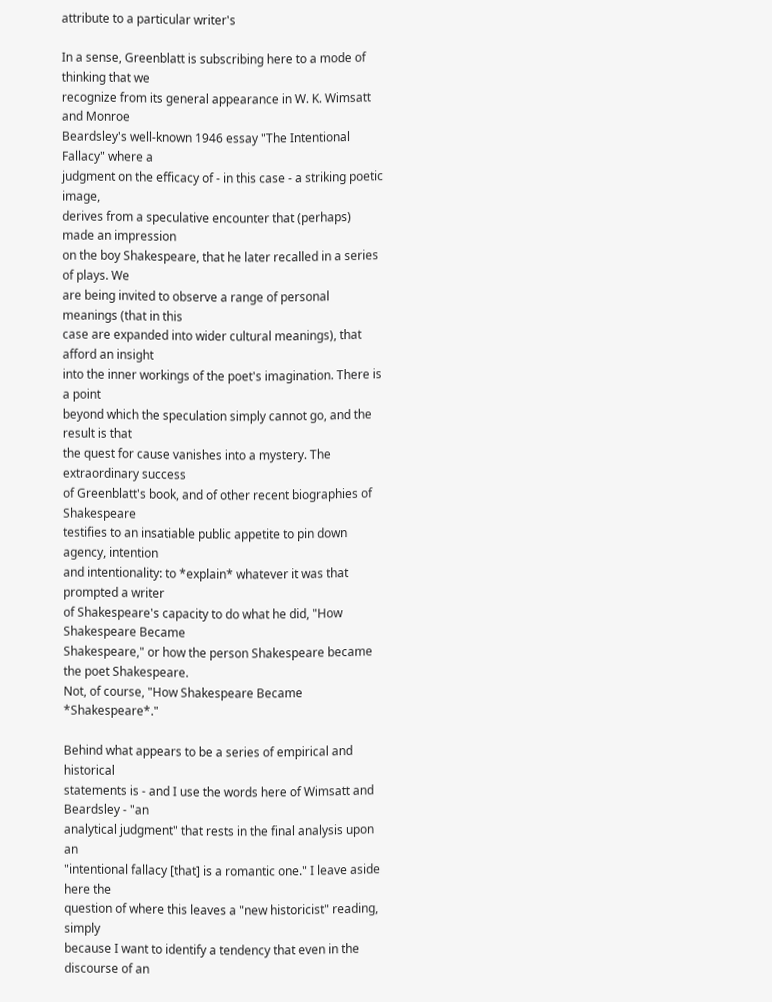attribute to a particular writer's

In a sense, Greenblatt is subscribing here to a mode of thinking that we
recognize from its general appearance in W. K. Wimsatt and Monroe
Beardsley's well-known 1946 essay "The Intentional Fallacy" where a
judgment on the efficacy of - in this case - a striking poetic image,
derives from a speculative encounter that (perhaps) made an impression
on the boy Shakespeare, that he later recalled in a series of plays. We
are being invited to observe a range of personal meanings (that in this
case are expanded into wider cultural meanings), that afford an insight
into the inner workings of the poet's imagination. There is a point
beyond which the speculation simply cannot go, and the result is that
the quest for cause vanishes into a mystery. The extraordinary success
of Greenblatt's book, and of other recent biographies of Shakespeare
testifies to an insatiable public appetite to pin down agency, intention
and intentionality: to *explain* whatever it was that prompted a writer
of Shakespeare's capacity to do what he did, "How Shakespeare Became
Shakespeare," or how the person Shakespeare became the poet Shakespeare.
Not, of course, "How Shakespeare Became *Shakespeare*."

Behind what appears to be a series of empirical and historical
statements is - and I use the words here of Wimsatt and Beardsley - "an
analytical judgment" that rests in the final analysis upon an
"intentional fallacy [that] is a romantic one." I leave aside here the
question of where this leaves a "new historicist" reading, simply
because I want to identify a tendency that even in the discourse of an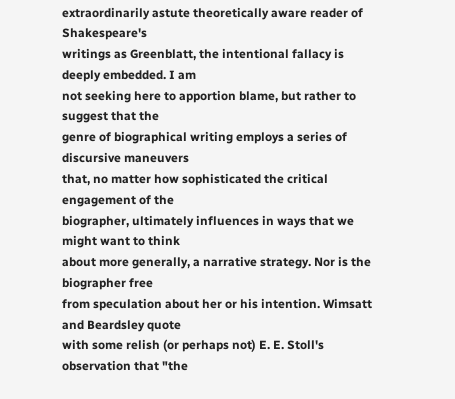extraordinarily astute theoretically aware reader of Shakespeare's
writings as Greenblatt, the intentional fallacy is deeply embedded. I am
not seeking here to apportion blame, but rather to suggest that the
genre of biographical writing employs a series of discursive maneuvers
that, no matter how sophisticated the critical engagement of the
biographer, ultimately influences in ways that we might want to think
about more generally, a narrative strategy. Nor is the biographer free
from speculation about her or his intention. Wimsatt and Beardsley quote
with some relish (or perhaps not) E. E. Stoll's observation that "the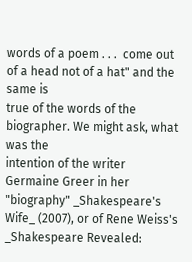words of a poem . . .  come out of a head not of a hat" and the same is
true of the words of the biographer. We might ask, what was the
intention of the writer Germaine Greer in her "biography" _Shakespeare's
Wife_ (2007), or of Rene Weiss's _Shakespeare Revealed: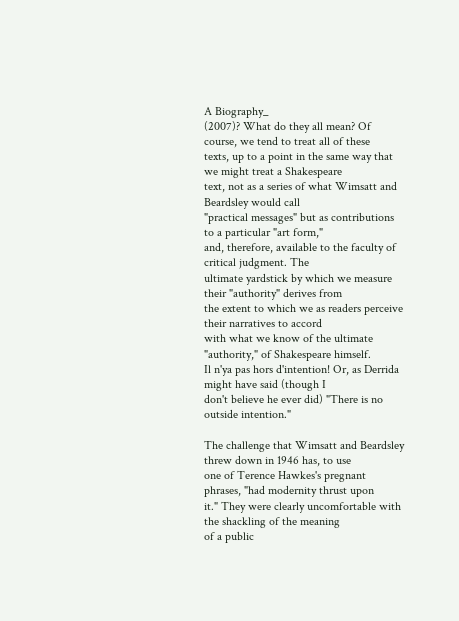A Biography_
(2007)? What do they all mean? Of course, we tend to treat all of these
texts, up to a point in the same way that we might treat a Shakespeare
text, not as a series of what Wimsatt and Beardsley would call
"practical messages" but as contributions to a particular "art form,"
and, therefore, available to the faculty of critical judgment. The
ultimate yardstick by which we measure their "authority" derives from
the extent to which we as readers perceive their narratives to accord
with what we know of the ultimate "authority," of Shakespeare himself.
Il n'ya pas hors d'intention! Or, as Derrida might have said (though I
don't believe he ever did) "There is no outside intention."

The challenge that Wimsatt and Beardsley threw down in 1946 has, to use
one of Terence Hawkes's pregnant phrases, "had modernity thrust upon
it." They were clearly uncomfortable with the shackling of the meaning
of a public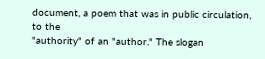document, a poem that was in public circulation, to the
"authority" of an "author." The slogan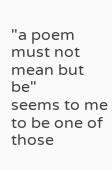"a poem must not mean but be"
seems to me to be one of those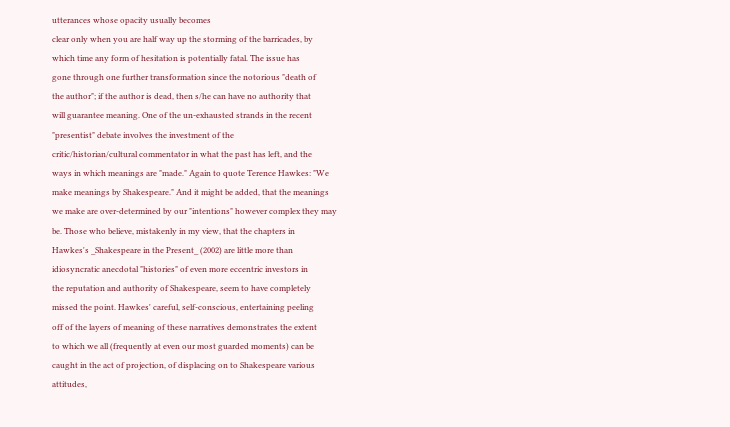utterances whose opacity usually becomes
clear only when you are half way up the storming of the barricades, by
which time any form of hesitation is potentially fatal. The issue has
gone through one further transformation since the notorious "death of
the author"; if the author is dead, then s/he can have no authority that
will guarantee meaning. One of the un-exhausted strands in the recent
"presentist" debate involves the investment of the
critic/historian/cultural commentator in what the past has left, and the
ways in which meanings are "made." Again to quote Terence Hawkes: "We
make meanings by Shakespeare." And it might be added, that the meanings
we make are over-determined by our "intentions" however complex they may
be. Those who believe, mistakenly in my view, that the chapters in
Hawkes's _Shakespeare in the Present_ (2002) are little more than
idiosyncratic anecdotal "histories" of even more eccentric investors in
the reputation and authority of Shakespeare, seem to have completely
missed the point. Hawkes' careful, self-conscious, entertaining peeling
off of the layers of meaning of these narratives demonstrates the extent
to which we all (frequently at even our most guarded moments) can be
caught in the act of projection, of displacing on to Shakespeare various
attitudes,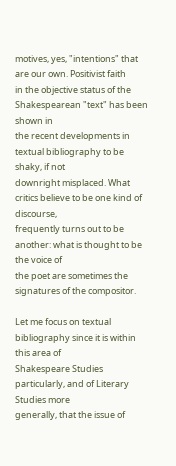motives, yes, "intentions" that are our own. Positivist faith
in the objective status of the Shakespearean "text" has been shown in
the recent developments in textual bibliography to be shaky, if not
downright misplaced. What critics believe to be one kind of discourse,
frequently turns out to be another: what is thought to be the voice of
the poet are sometimes the signatures of the compositor.

Let me focus on textual bibliography since it is within this area of
Shakespeare Studies particularly, and of Literary Studies more
generally, that the issue of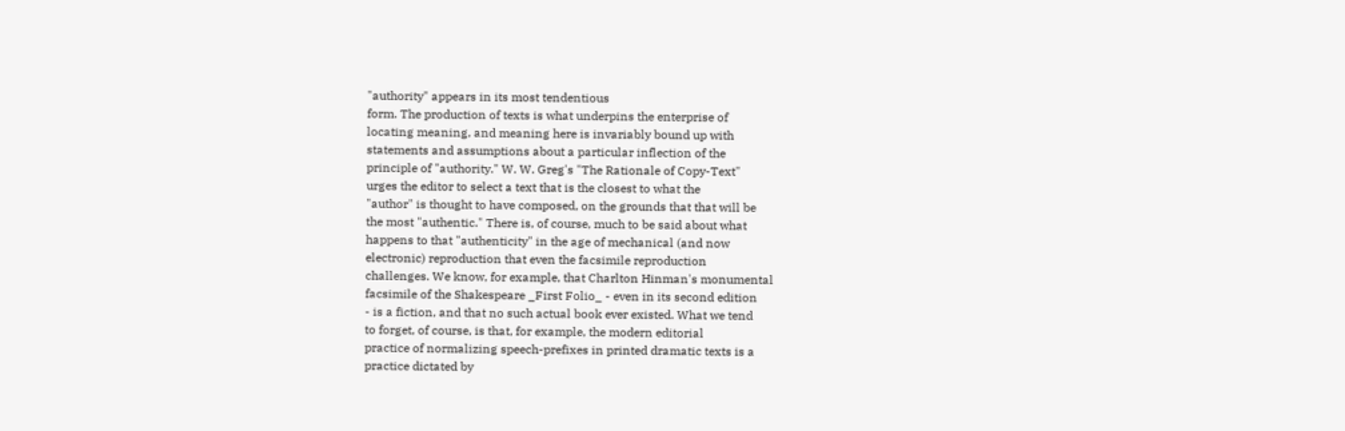"authority" appears in its most tendentious
form. The production of texts is what underpins the enterprise of
locating meaning, and meaning here is invariably bound up with
statements and assumptions about a particular inflection of the
principle of "authority." W. W. Greg's "The Rationale of Copy-Text"
urges the editor to select a text that is the closest to what the
"author" is thought to have composed, on the grounds that that will be
the most "authentic." There is, of course, much to be said about what
happens to that "authenticity" in the age of mechanical (and now
electronic) reproduction that even the facsimile reproduction
challenges. We know, for example, that Charlton Hinman's monumental
facsimile of the Shakespeare _First Folio_ - even in its second edition
- is a fiction, and that no such actual book ever existed. What we tend
to forget, of course, is that, for example, the modern editorial
practice of normalizing speech-prefixes in printed dramatic texts is a
practice dictated by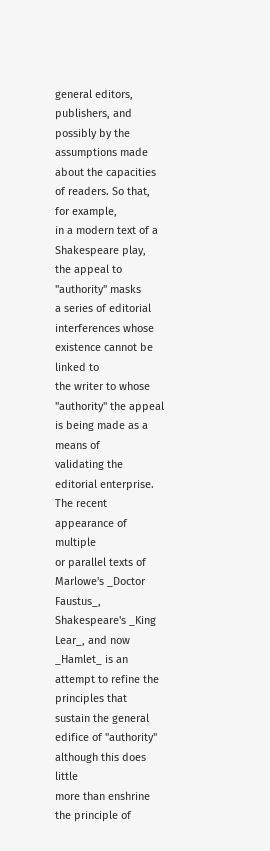general editors, publishers, and possibly by the
assumptions made about the capacities of readers. So that, for example,
in a modern text of a Shakespeare play, the appeal to "authority" masks
a series of editorial interferences whose existence cannot be linked to
the writer to whose "authority" the appeal is being made as a means of
validating the editorial enterprise. The recent appearance of multiple
or parallel texts of Marlowe's _Doctor Faustus_, Shakespeare's _King
Lear_, and now _Hamlet_ is an attempt to refine the principles that
sustain the general edifice of "authority" although this does little
more than enshrine the principle of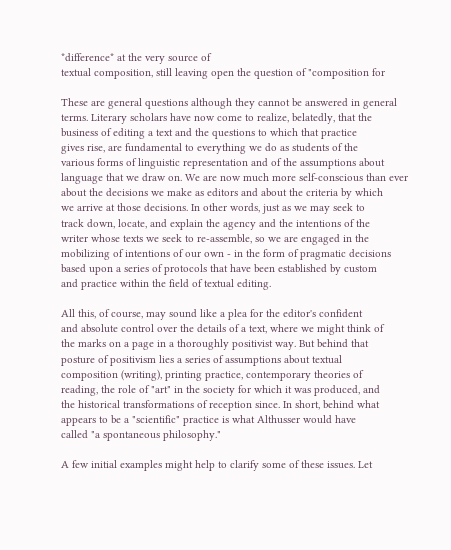*difference* at the very source of
textual composition, still leaving open the question of "composition for

These are general questions although they cannot be answered in general
terms. Literary scholars have now come to realize, belatedly, that the
business of editing a text and the questions to which that practice
gives rise, are fundamental to everything we do as students of the
various forms of linguistic representation and of the assumptions about
language that we draw on. We are now much more self-conscious than ever
about the decisions we make as editors and about the criteria by which
we arrive at those decisions. In other words, just as we may seek to
track down, locate, and explain the agency and the intentions of the
writer whose texts we seek to re-assemble, so we are engaged in the
mobilizing of intentions of our own - in the form of pragmatic decisions
based upon a series of protocols that have been established by custom
and practice within the field of textual editing.

All this, of course, may sound like a plea for the editor's confident
and absolute control over the details of a text, where we might think of
the marks on a page in a thoroughly positivist way. But behind that
posture of positivism lies a series of assumptions about textual
composition (writing), printing practice, contemporary theories of
reading, the role of "art" in the society for which it was produced, and
the historical transformations of reception since. In short, behind what
appears to be a "scientific" practice is what Althusser would have
called "a spontaneous philosophy."

A few initial examples might help to clarify some of these issues. Let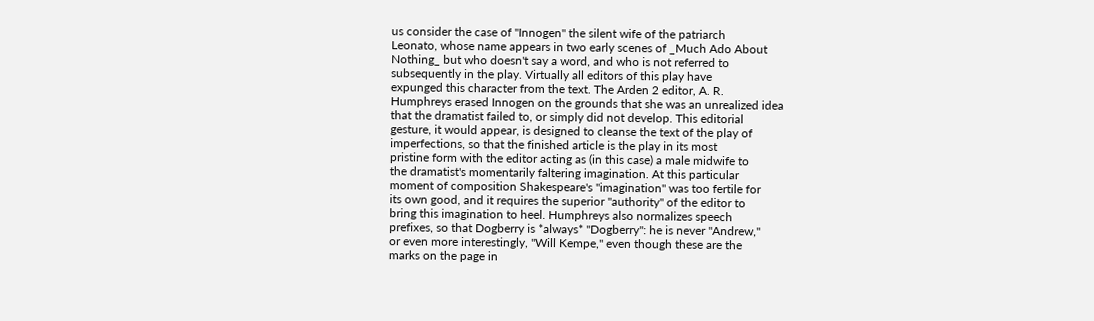us consider the case of "Innogen" the silent wife of the patriarch
Leonato, whose name appears in two early scenes of _Much Ado About
Nothing_ but who doesn't say a word, and who is not referred to
subsequently in the play. Virtually all editors of this play have
expunged this character from the text. The Arden 2 editor, A. R.
Humphreys erased Innogen on the grounds that she was an unrealized idea
that the dramatist failed to, or simply did not develop. This editorial
gesture, it would appear, is designed to cleanse the text of the play of
imperfections, so that the finished article is the play in its most
pristine form with the editor acting as (in this case) a male midwife to
the dramatist's momentarily faltering imagination. At this particular
moment of composition Shakespeare's "imagination" was too fertile for
its own good, and it requires the superior "authority" of the editor to
bring this imagination to heel. Humphreys also normalizes speech
prefixes, so that Dogberry is *always* "Dogberry": he is never "Andrew,"
or even more interestingly, "Will Kempe," even though these are the
marks on the page in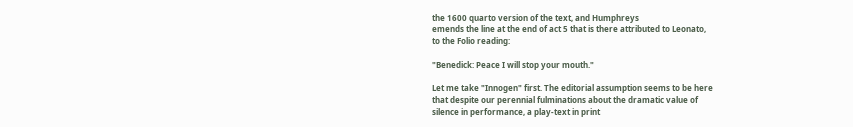the 1600 quarto version of the text, and Humphreys
emends the line at the end of act 5 that is there attributed to Leonato,
to the Folio reading:

"Benedick: Peace I will stop your mouth."

Let me take "Innogen" first. The editorial assumption seems to be here
that despite our perennial fulminations about the dramatic value of
silence in performance, a play-text in print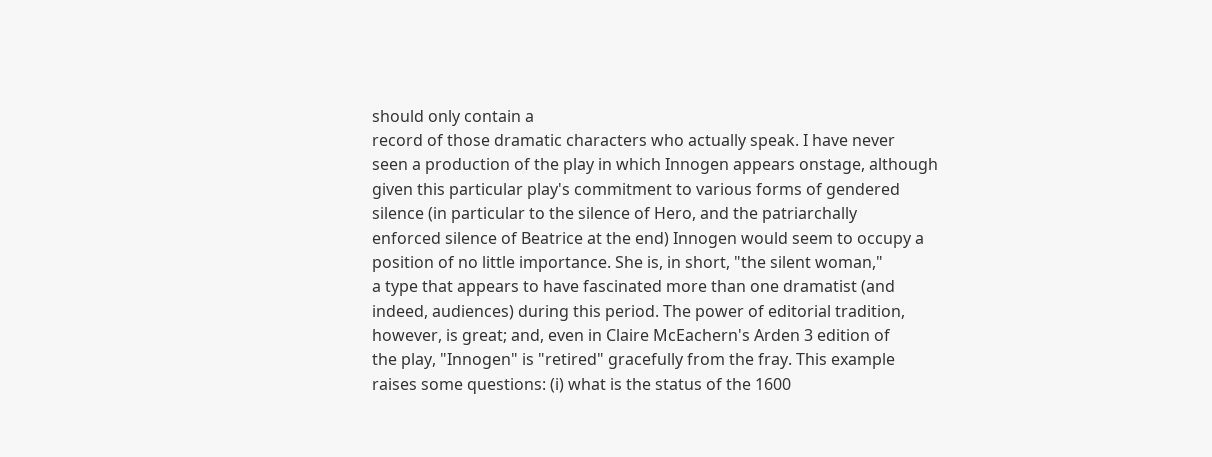should only contain a
record of those dramatic characters who actually speak. I have never
seen a production of the play in which Innogen appears onstage, although
given this particular play's commitment to various forms of gendered
silence (in particular to the silence of Hero, and the patriarchally
enforced silence of Beatrice at the end) Innogen would seem to occupy a
position of no little importance. She is, in short, "the silent woman,"
a type that appears to have fascinated more than one dramatist (and
indeed, audiences) during this period. The power of editorial tradition,
however, is great; and, even in Claire McEachern's Arden 3 edition of
the play, "Innogen" is "retired" gracefully from the fray. This example
raises some questions: (i) what is the status of the 1600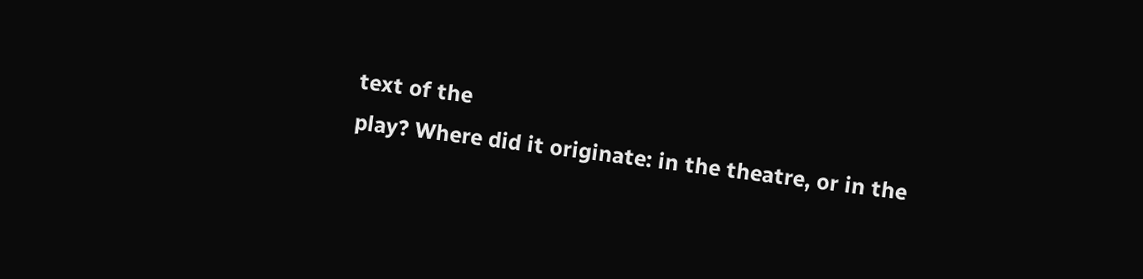text of the
play? Where did it originate: in the theatre, or in the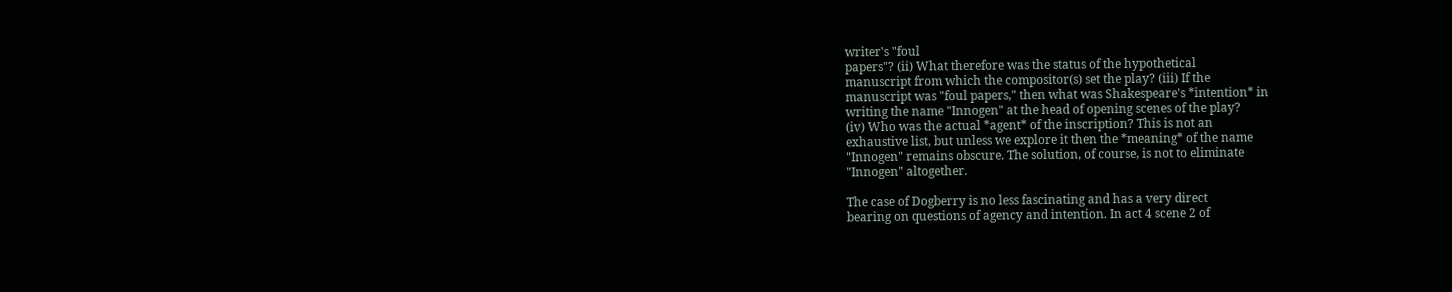writer's "foul
papers"? (ii) What therefore was the status of the hypothetical
manuscript from which the compositor(s) set the play? (iii) If the
manuscript was "foul papers," then what was Shakespeare's *intention* in
writing the name "Innogen" at the head of opening scenes of the play?
(iv) Who was the actual *agent* of the inscription? This is not an
exhaustive list, but unless we explore it then the *meaning* of the name
"Innogen" remains obscure. The solution, of course, is not to eliminate
"Innogen" altogether.

The case of Dogberry is no less fascinating and has a very direct
bearing on questions of agency and intention. In act 4 scene 2 of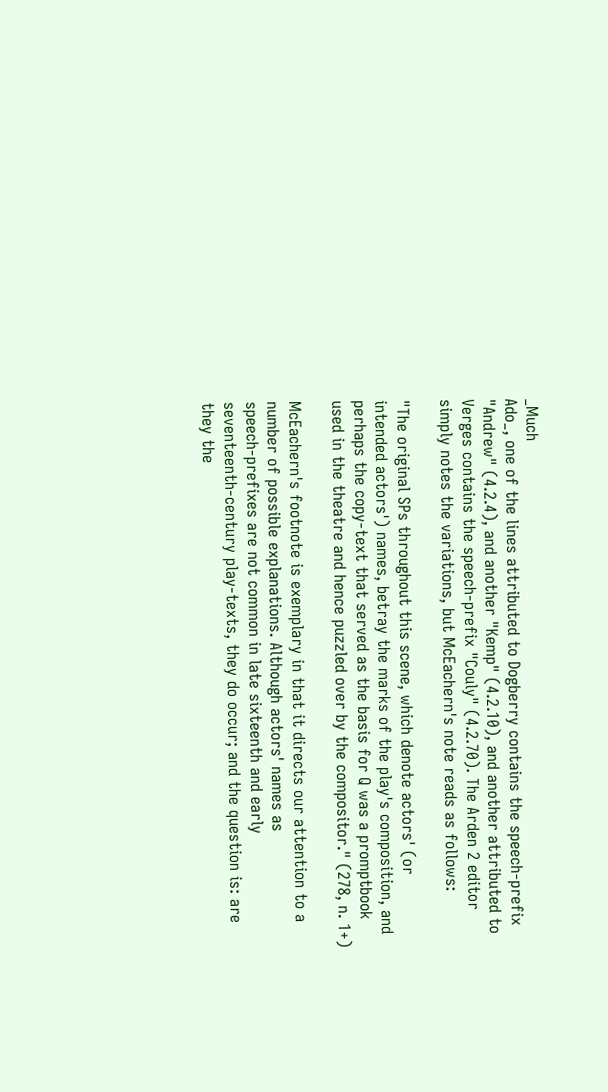_Much
Ado_, one of the lines attributed to Dogberry contains the speech-prefix
"Andrew" (4.2.4), and another "Kemp" (4.2.10), and another attributed to
Verges contains the speech-prefix "Couly" (4.2.70). The Arden 2 editor
simply notes the variations, but McEachern's note reads as follows:

"The original SPs throughout this scene, which denote actors' (or
intended actors') names, betray the marks of the play's composition, and
perhaps the copy-text that served as the basis for Q was a promptbook
used in the theatre and hence puzzled over by the compositor." (278, n. 1+)

McEachern's footnote is exemplary in that it directs our attention to a
number of possible explanations. Although actors' names as
speech-prefixes are not common in late sixteenth and early
seventeenth-century play-texts, they do occur; and the question is: are
they the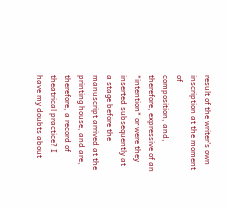result of the writer's own inscription at the moment of
composition, and, therefore, expressive of an *intention* or were they
inserted subsequently at a stage before the manuscript arrived at the
printing house, and are, therefore, a record of theatrical practice? I
have my doubts about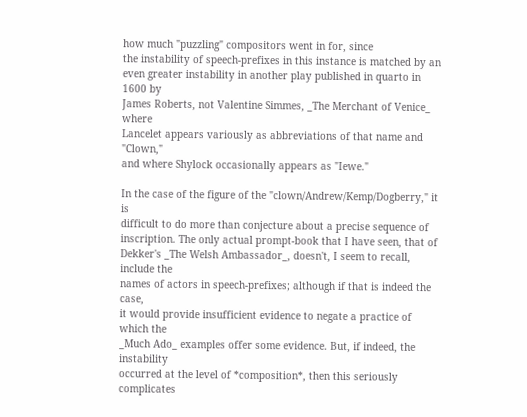how much "puzzling" compositors went in for, since
the instability of speech-prefixes in this instance is matched by an
even greater instability in another play published in quarto in 1600 by
James Roberts, not Valentine Simmes, _The Merchant of Venice_ where
Lancelet appears variously as abbreviations of that name and "Clown,"
and where Shylock occasionally appears as "Iewe."

In the case of the figure of the "clown/Andrew/Kemp/Dogberry," it is
difficult to do more than conjecture about a precise sequence of
inscription. The only actual prompt-book that I have seen, that of
Dekker's _The Welsh Ambassador_, doesn't, I seem to recall, include the
names of actors in speech-prefixes; although if that is indeed the case,
it would provide insufficient evidence to negate a practice of which the
_Much Ado_ examples offer some evidence. But, if indeed, the instability
occurred at the level of *composition*, then this seriously complicates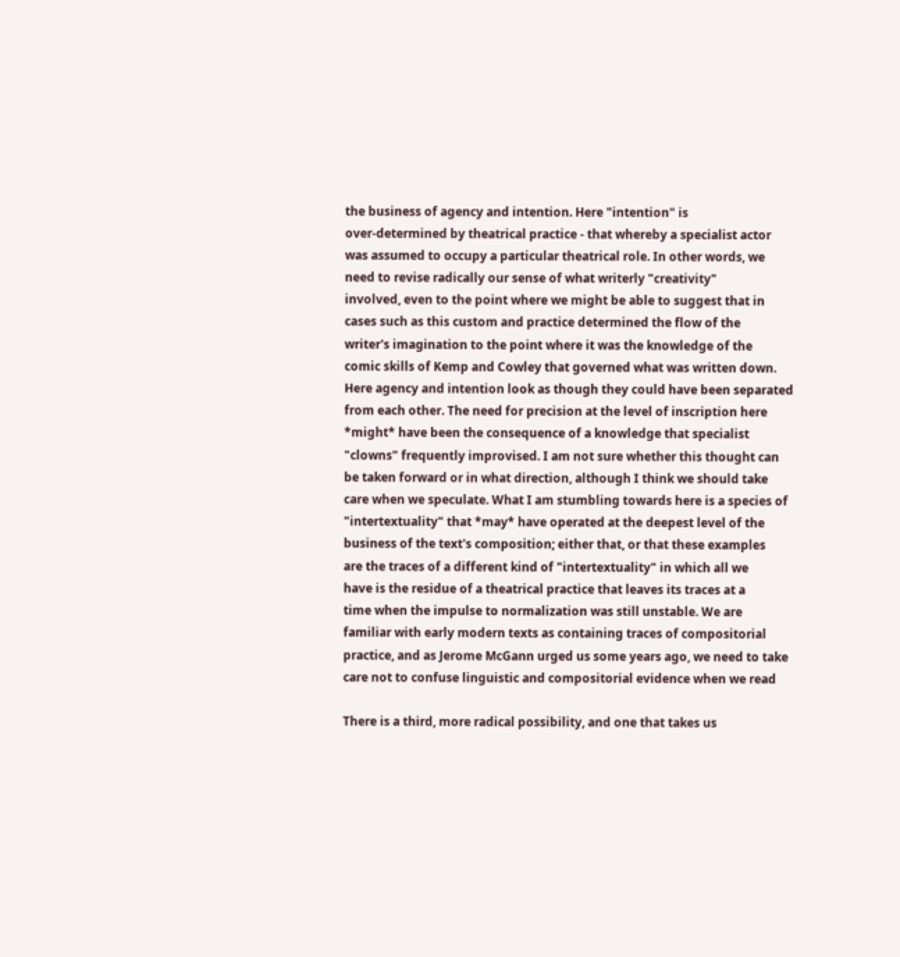the business of agency and intention. Here "intention" is
over-determined by theatrical practice - that whereby a specialist actor
was assumed to occupy a particular theatrical role. In other words, we
need to revise radically our sense of what writerly "creativity"
involved, even to the point where we might be able to suggest that in
cases such as this custom and practice determined the flow of the
writer's imagination to the point where it was the knowledge of the
comic skills of Kemp and Cowley that governed what was written down.
Here agency and intention look as though they could have been separated
from each other. The need for precision at the level of inscription here
*might* have been the consequence of a knowledge that specialist
"clowns" frequently improvised. I am not sure whether this thought can
be taken forward or in what direction, although I think we should take
care when we speculate. What I am stumbling towards here is a species of
"intertextuality" that *may* have operated at the deepest level of the
business of the text's composition; either that, or that these examples
are the traces of a different kind of "intertextuality" in which all we
have is the residue of a theatrical practice that leaves its traces at a
time when the impulse to normalization was still unstable. We are
familiar with early modern texts as containing traces of compositorial
practice, and as Jerome McGann urged us some years ago, we need to take
care not to confuse linguistic and compositorial evidence when we read

There is a third, more radical possibility, and one that takes us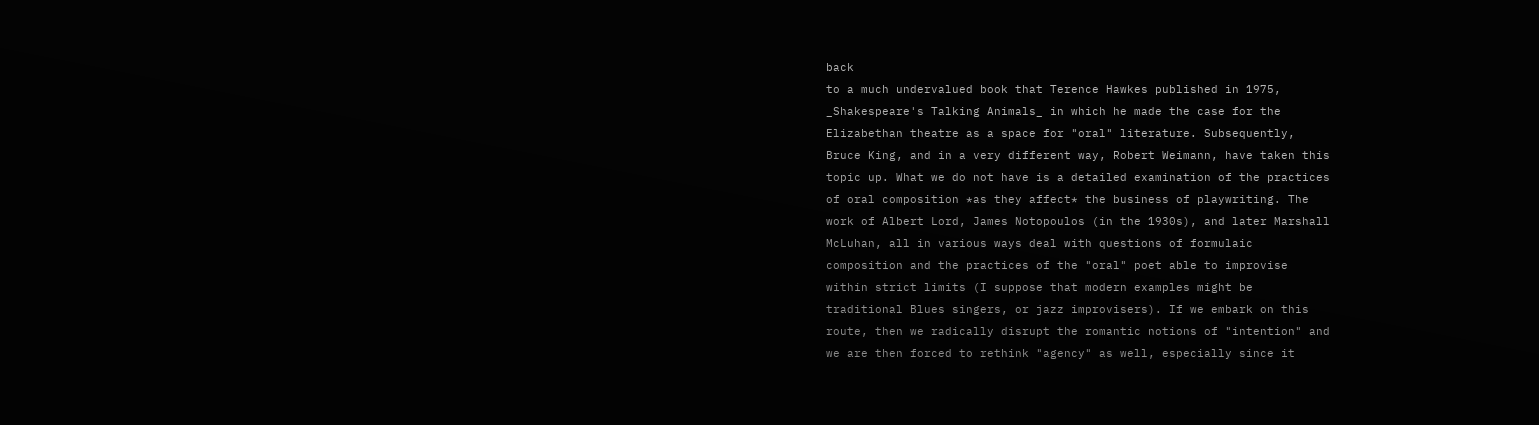back
to a much undervalued book that Terence Hawkes published in 1975,
_Shakespeare's Talking Animals_ in which he made the case for the
Elizabethan theatre as a space for "oral" literature. Subsequently,
Bruce King, and in a very different way, Robert Weimann, have taken this
topic up. What we do not have is a detailed examination of the practices
of oral composition *as they affect* the business of playwriting. The
work of Albert Lord, James Notopoulos (in the 1930s), and later Marshall
McLuhan, all in various ways deal with questions of formulaic
composition and the practices of the "oral" poet able to improvise
within strict limits (I suppose that modern examples might be
traditional Blues singers, or jazz improvisers). If we embark on this
route, then we radically disrupt the romantic notions of "intention" and
we are then forced to rethink "agency" as well, especially since it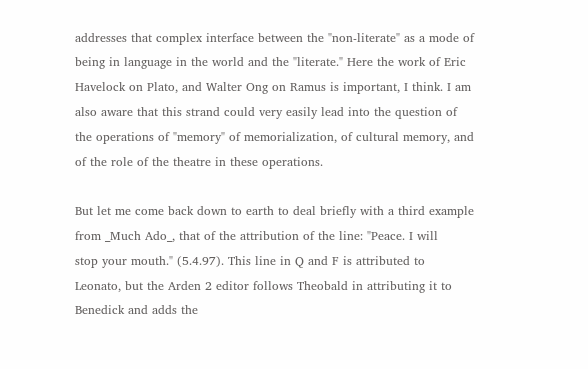addresses that complex interface between the "non-literate" as a mode of
being in language in the world and the "literate." Here the work of Eric
Havelock on Plato, and Walter Ong on Ramus is important, I think. I am
also aware that this strand could very easily lead into the question of
the operations of "memory" of memorialization, of cultural memory, and
of the role of the theatre in these operations.

But let me come back down to earth to deal briefly with a third example
from _Much Ado_, that of the attribution of the line: "Peace. I will
stop your mouth." (5.4.97). This line in Q and F is attributed to
Leonato, but the Arden 2 editor follows Theobald in attributing it to
Benedick and adds the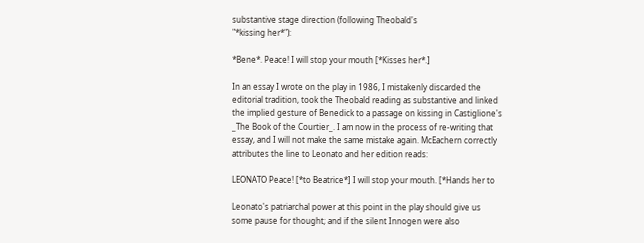substantive stage direction (following Theobald's
"*kissing her*"):

*Bene*. Peace! I will stop your mouth [*Kisses her*.]

In an essay I wrote on the play in 1986, I mistakenly discarded the
editorial tradition, took the Theobald reading as substantive and linked
the implied gesture of Benedick to a passage on kissing in Castiglione's
_The Book of the Courtier_. I am now in the process of re-writing that
essay, and I will not make the same mistake again. McEachern correctly
attributes the line to Leonato and her edition reads:

LEONATO Peace! [*to Beatrice*] I will stop your mouth. [*Hands her to

Leonato's patriarchal power at this point in the play should give us
some pause for thought; and if the silent Innogen were also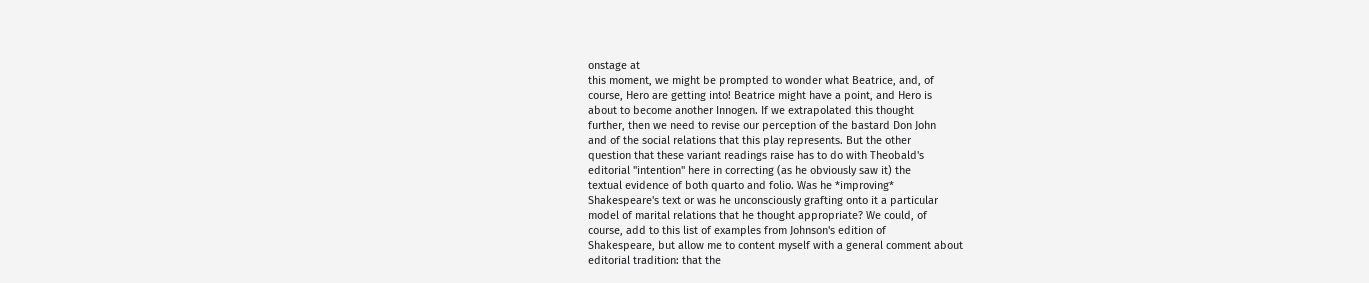onstage at
this moment, we might be prompted to wonder what Beatrice, and, of
course, Hero are getting into! Beatrice might have a point, and Hero is
about to become another Innogen. If we extrapolated this thought
further, then we need to revise our perception of the bastard Don John
and of the social relations that this play represents. But the other
question that these variant readings raise has to do with Theobald's
editorial "intention" here in correcting (as he obviously saw it) the
textual evidence of both quarto and folio. Was he *improving*
Shakespeare's text or was he unconsciously grafting onto it a particular
model of marital relations that he thought appropriate? We could, of
course, add to this list of examples from Johnson's edition of
Shakespeare, but allow me to content myself with a general comment about
editorial tradition: that the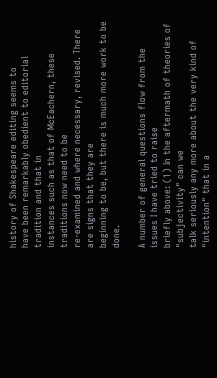history of Shakespeare editing seems to
have been remarkably obedient to editorial tradition and that in
instances such as that of McEachern, these traditions now need to be
re-examined and where necessary, revised. There are signs that they are
beginning to be, but there is much more work to be done.

A number of general questions flow from the issues I have tried to raise
briefly above: (1) In the aftermath of theories of "subjectivity" can we
talk seriously any more about the very kind of "intention" that in a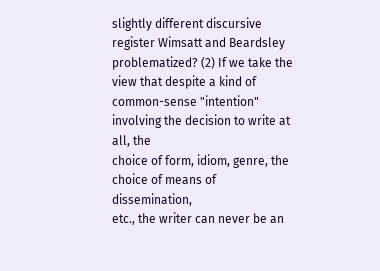slightly different discursive register Wimsatt and Beardsley
problematized? (2) If we take the view that despite a kind of
common-sense "intention" involving the decision to write at all, the
choice of form, idiom, genre, the choice of means of dissemination,
etc., the writer can never be an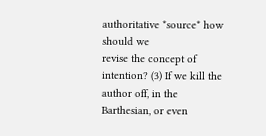authoritative *source* how should we
revise the concept of intention? (3) If we kill the author off, in the
Barthesian, or even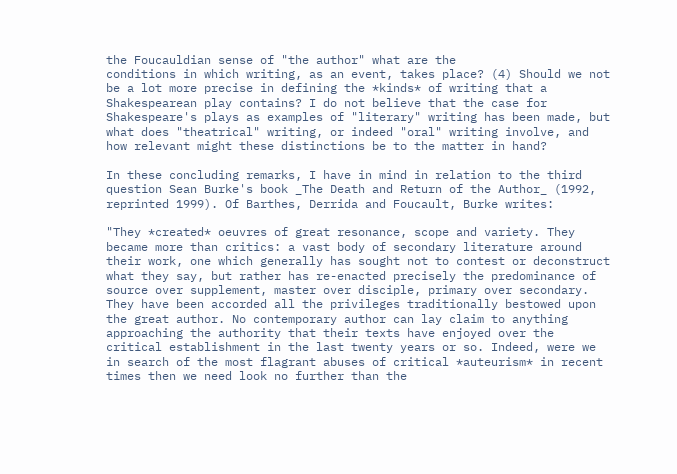the Foucauldian sense of "the author" what are the
conditions in which writing, as an event, takes place? (4) Should we not
be a lot more precise in defining the *kinds* of writing that a
Shakespearean play contains? I do not believe that the case for
Shakespeare's plays as examples of "literary" writing has been made, but
what does "theatrical" writing, or indeed "oral" writing involve, and
how relevant might these distinctions be to the matter in hand?

In these concluding remarks, I have in mind in relation to the third
question Sean Burke's book _The Death and Return of the Author_ (1992,
reprinted 1999). Of Barthes, Derrida and Foucault, Burke writes:

"They *created* oeuvres of great resonance, scope and variety. They
became more than critics: a vast body of secondary literature around
their work, one which generally has sought not to contest or deconstruct
what they say, but rather has re-enacted precisely the predominance of
source over supplement, master over disciple, primary over secondary.
They have been accorded all the privileges traditionally bestowed upon
the great author. No contemporary author can lay claim to anything
approaching the authority that their texts have enjoyed over the
critical establishment in the last twenty years or so. Indeed, were we
in search of the most flagrant abuses of critical *auteurism* in recent
times then we need look no further than the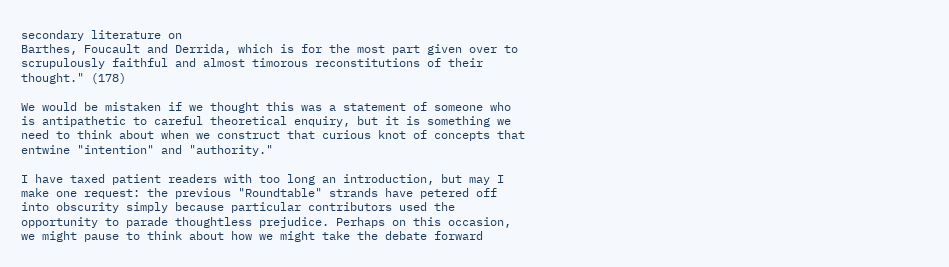secondary literature on
Barthes, Foucault and Derrida, which is for the most part given over to
scrupulously faithful and almost timorous reconstitutions of their
thought." (178)

We would be mistaken if we thought this was a statement of someone who
is antipathetic to careful theoretical enquiry, but it is something we
need to think about when we construct that curious knot of concepts that
entwine "intention" and "authority."

I have taxed patient readers with too long an introduction, but may I
make one request: the previous "Roundtable" strands have petered off
into obscurity simply because particular contributors used the
opportunity to parade thoughtless prejudice. Perhaps on this occasion,
we might pause to think about how we might take the debate forward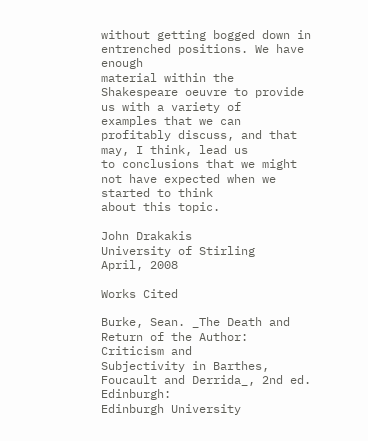without getting bogged down in entrenched positions. We have enough
material within the Shakespeare oeuvre to provide us with a variety of
examples that we can profitably discuss, and that may, I think, lead us
to conclusions that we might not have expected when we started to think
about this topic.

John Drakakis
University of Stirling
April, 2008

Works Cited

Burke, Sean. _The Death and Return of the Author: Criticism and
Subjectivity in Barthes, Foucault and Derrida_, 2nd ed. Edinburgh:
Edinburgh University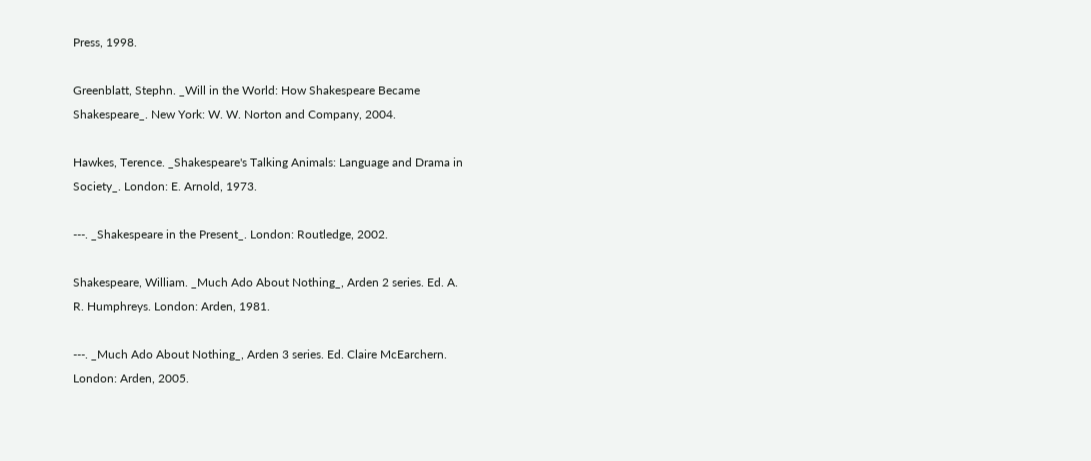Press, 1998.

Greenblatt, Stephn. _Will in the World: How Shakespeare Became
Shakespeare_. New York: W. W. Norton and Company, 2004.

Hawkes, Terence. _Shakespeare's Talking Animals: Language and Drama in
Society_. London: E. Arnold, 1973.

---. _Shakespeare in the Present_. London: Routledge, 2002.

Shakespeare, William. _Much Ado About Nothing_, Arden 2 series. Ed. A.
R. Humphreys. London: Arden, 1981.

---. _Much Ado About Nothing_, Arden 3 series. Ed. Claire McEarchern.
London: Arden, 2005.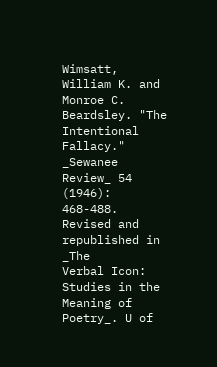Wimsatt, William K. and Monroe C. Beardsley. "The Intentional Fallacy."
_Sewanee Review_ 54 (1946): 468-488. Revised and republished in _The
Verbal Icon: Studies in the Meaning of Poetry_. U of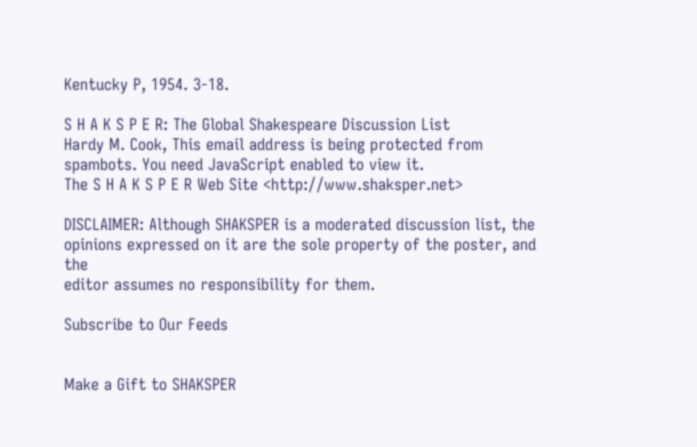Kentucky P, 1954. 3-18.

S H A K S P E R: The Global Shakespeare Discussion List
Hardy M. Cook, This email address is being protected from spambots. You need JavaScript enabled to view it.
The S H A K S P E R Web Site <http://www.shaksper.net>

DISCLAIMER: Although SHAKSPER is a moderated discussion list, the
opinions expressed on it are the sole property of the poster, and the
editor assumes no responsibility for them.

Subscribe to Our Feeds


Make a Gift to SHAKSPER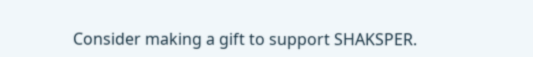Consider making a gift to support SHAKSPER.